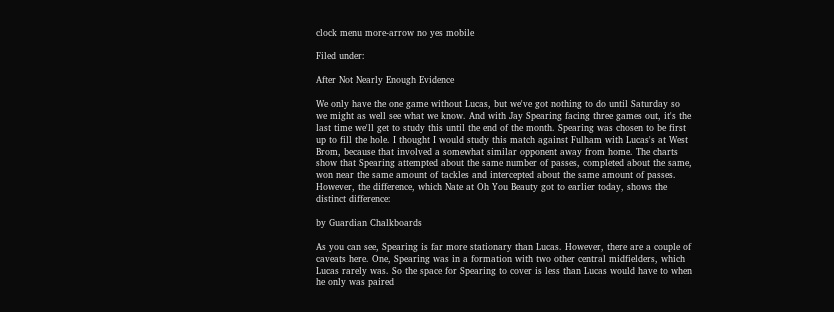clock menu more-arrow no yes mobile

Filed under:

After Not Nearly Enough Evidence

We only have the one game without Lucas, but we've got nothing to do until Saturday so we might as well see what we know. And with Jay Spearing facing three games out, it's the last time we'll get to study this until the end of the month. Spearing was chosen to be first up to fill the hole. I thought I would study this match against Fulham with Lucas's at West Brom, because that involved a somewhat similar opponent away from home. The charts show that Spearing attempted about the same number of passes, completed about the same, won near the same amount of tackles and intercepted about the same amount of passes. However, the difference, which Nate at Oh You Beauty got to earlier today, shows the distinct difference:

by Guardian Chalkboards

As you can see, Spearing is far more stationary than Lucas. However, there are a couple of caveats here. One, Spearing was in a formation with two other central midfielders, which Lucas rarely was. So the space for Spearing to cover is less than Lucas would have to when he only was paired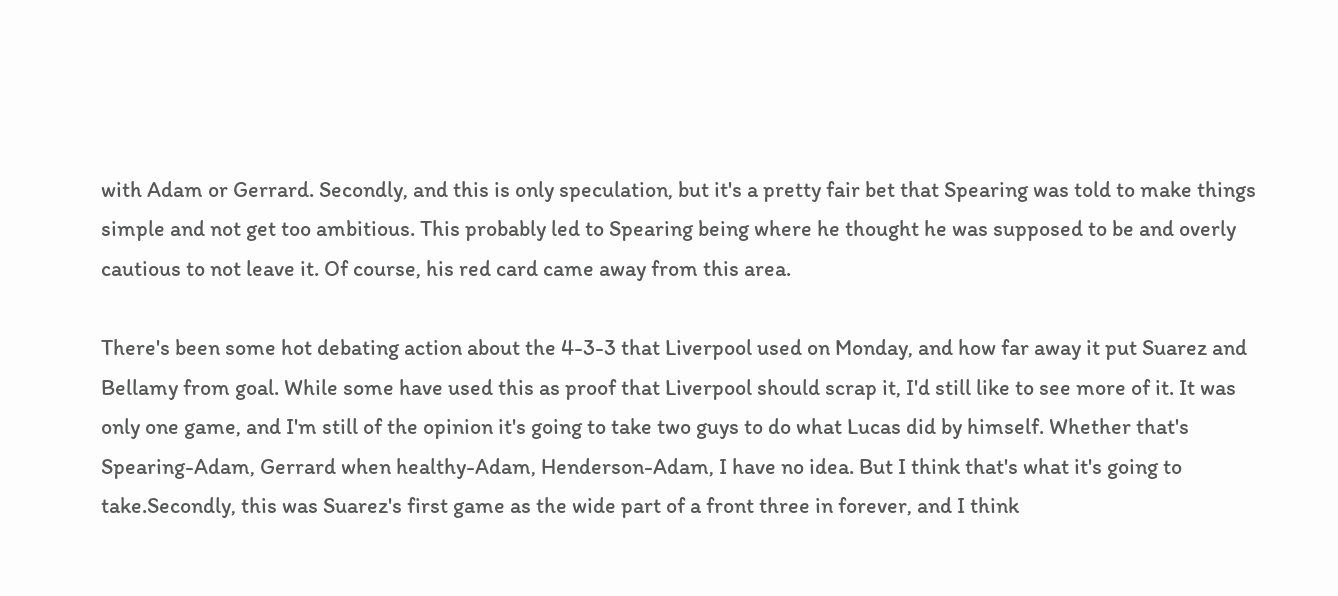with Adam or Gerrard. Secondly, and this is only speculation, but it's a pretty fair bet that Spearing was told to make things simple and not get too ambitious. This probably led to Spearing being where he thought he was supposed to be and overly cautious to not leave it. Of course, his red card came away from this area.

There's been some hot debating action about the 4-3-3 that Liverpool used on Monday, and how far away it put Suarez and Bellamy from goal. While some have used this as proof that Liverpool should scrap it, I'd still like to see more of it. It was only one game, and I'm still of the opinion it's going to take two guys to do what Lucas did by himself. Whether that's Spearing-Adam, Gerrard when healthy-Adam, Henderson-Adam, I have no idea. But I think that's what it's going to take.Secondly, this was Suarez's first game as the wide part of a front three in forever, and I think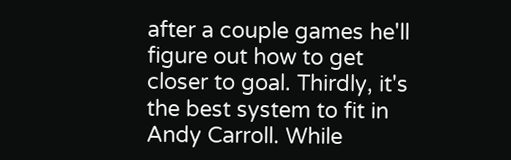after a couple games he'll figure out how to get closer to goal. Thirdly, it's the best system to fit in Andy Carroll. While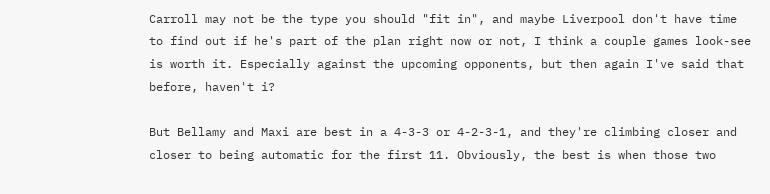Carroll may not be the type you should "fit in", and maybe Liverpool don't have time to find out if he's part of the plan right now or not, I think a couple games look-see is worth it. Especially against the upcoming opponents, but then again I've said that before, haven't i?

But Bellamy and Maxi are best in a 4-3-3 or 4-2-3-1, and they're climbing closer and closer to being automatic for the first 11. Obviously, the best is when those two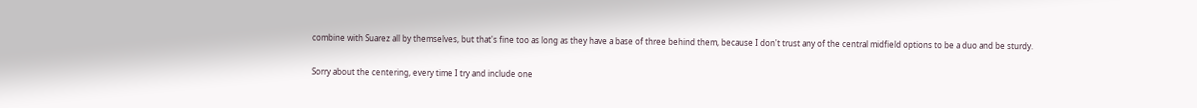combine with Suarez all by themselves, but that's fine too as long as they have a base of three behind them, because I don't trust any of the central midfield options to be a duo and be sturdy.

Sorry about the centering, every time I try and include one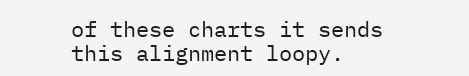of these charts it sends this alignment loopy.